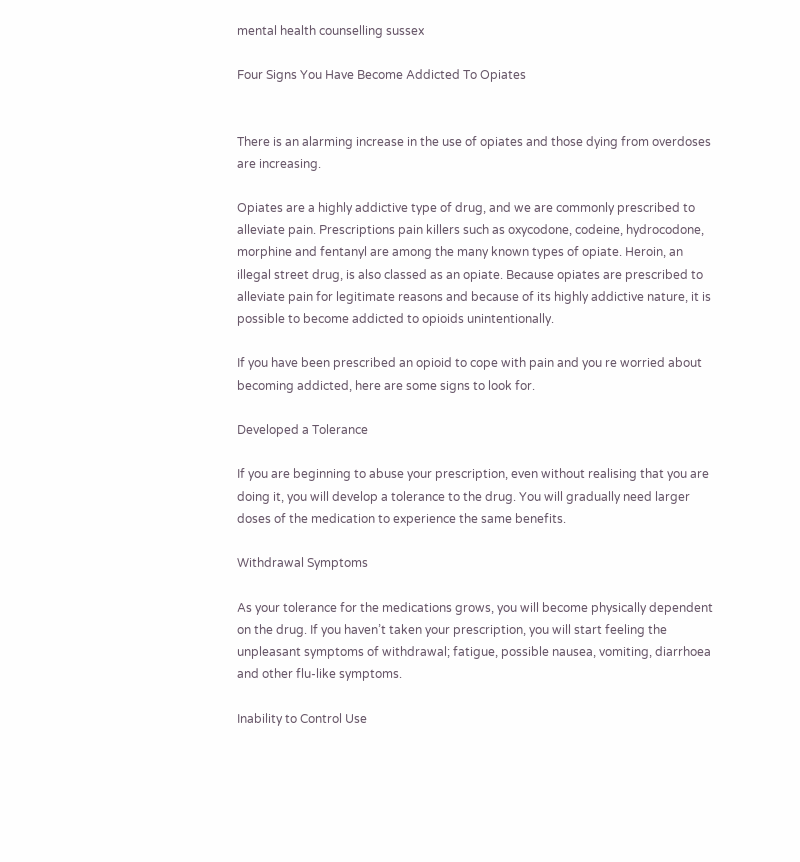mental health counselling sussex

Four Signs You Have Become Addicted To Opiates


There is an alarming increase in the use of opiates and those dying from overdoses are increasing.

Opiates are a highly addictive type of drug, and we are commonly prescribed to alleviate pain. Prescriptions pain killers such as oxycodone, codeine, hydrocodone, morphine and fentanyl are among the many known types of opiate. Heroin, an illegal street drug, is also classed as an opiate. Because opiates are prescribed to alleviate pain for legitimate reasons and because of its highly addictive nature, it is possible to become addicted to opioids unintentionally.

If you have been prescribed an opioid to cope with pain and you re worried about becoming addicted, here are some signs to look for.

Developed a Tolerance

If you are beginning to abuse your prescription, even without realising that you are doing it, you will develop a tolerance to the drug. You will gradually need larger doses of the medication to experience the same benefits.

Withdrawal Symptoms

As your tolerance for the medications grows, you will become physically dependent on the drug. If you haven’t taken your prescription, you will start feeling the unpleasant symptoms of withdrawal; fatigue, possible nausea, vomiting, diarrhoea and other flu-like symptoms.

Inability to Control Use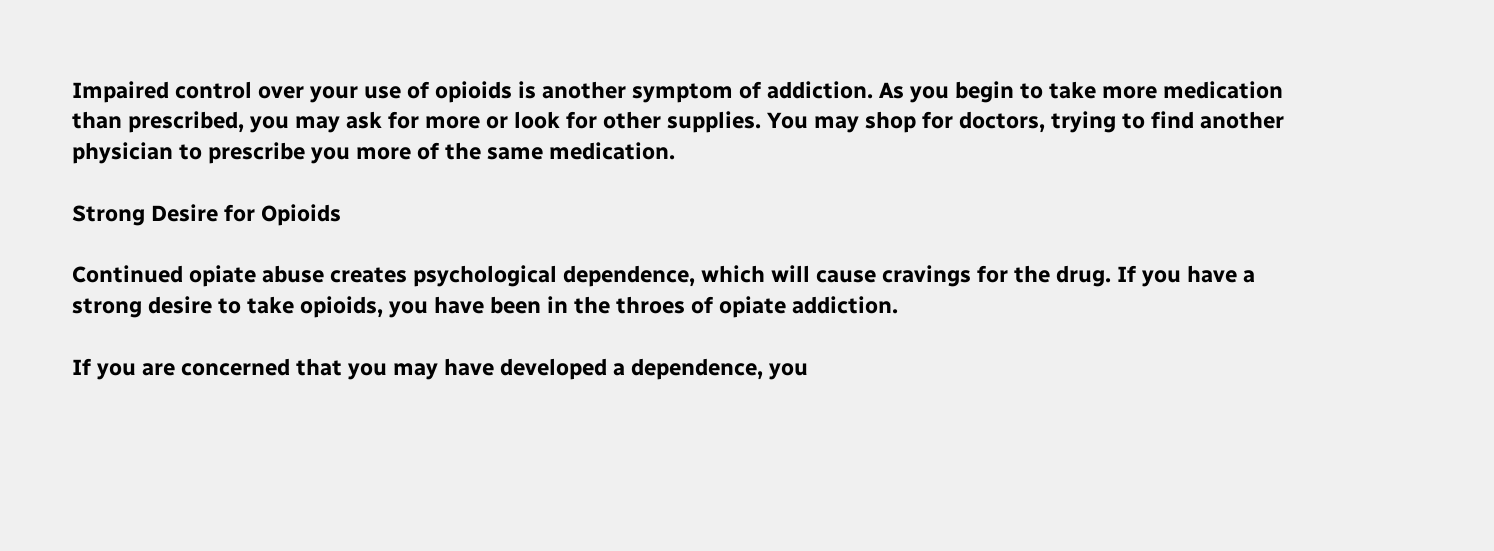Impaired control over your use of opioids is another symptom of addiction. As you begin to take more medication than prescribed, you may ask for more or look for other supplies. You may shop for doctors, trying to find another physician to prescribe you more of the same medication.

Strong Desire for Opioids

Continued opiate abuse creates psychological dependence, which will cause cravings for the drug. If you have a strong desire to take opioids, you have been in the throes of opiate addiction.

If you are concerned that you may have developed a dependence, you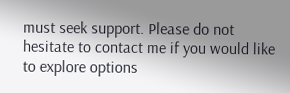must seek support. Please do not hesitate to contact me if you would like to explore options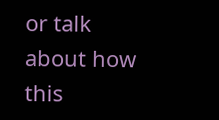or talk about how this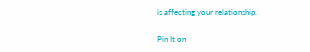is affecting your relationship.

Pin It on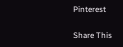Pinterest

Share This